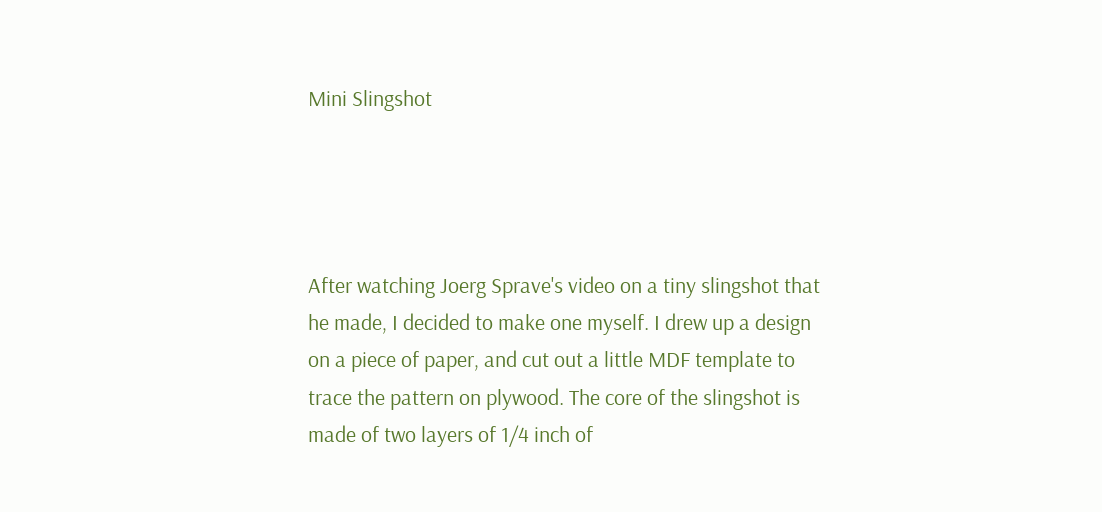Mini Slingshot




After watching Joerg Sprave's video on a tiny slingshot that he made, I decided to make one myself. I drew up a design on a piece of paper, and cut out a little MDF template to trace the pattern on plywood. The core of the slingshot is made of two layers of 1/4 inch of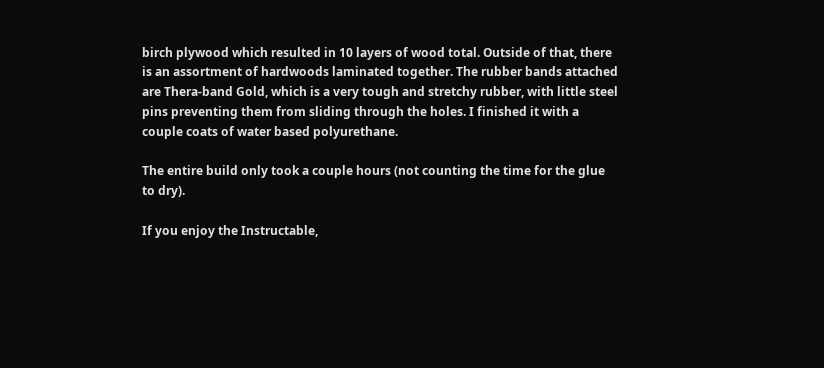birch plywood which resulted in 10 layers of wood total. Outside of that, there is an assortment of hardwoods laminated together. The rubber bands attached are Thera-band Gold, which is a very tough and stretchy rubber, with little steel pins preventing them from sliding through the holes. I finished it with a couple coats of water based polyurethane.

The entire build only took a couple hours (not counting the time for the glue to dry).

If you enjoy the Instructable,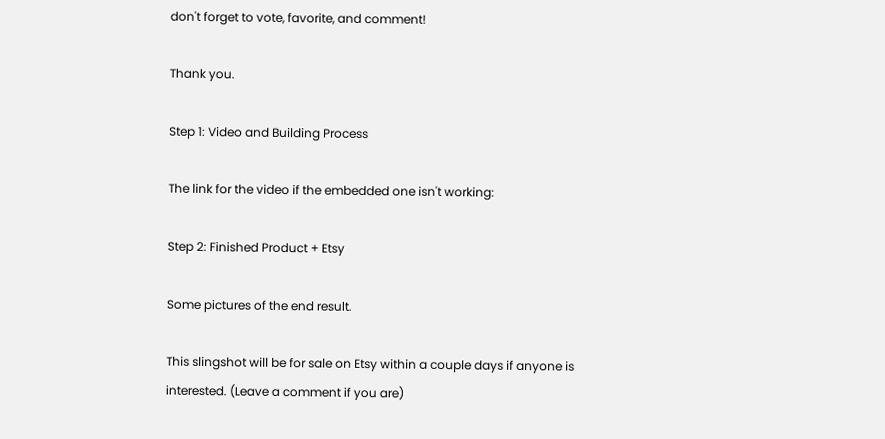don't forget to vote, favorite, and comment!

Thank you.

Step 1: Video and Building Process

The link for the video if the embedded one isn't working:

Step 2: Finished Product + Etsy

Some pictures of the end result.

This slingshot will be for sale on Etsy within a couple days if anyone is interested. (Leave a comment if you are)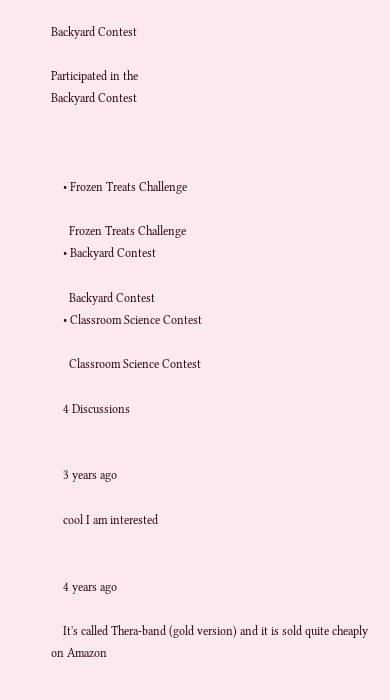Backyard Contest

Participated in the
Backyard Contest



    • Frozen Treats Challenge

      Frozen Treats Challenge
    • Backyard Contest

      Backyard Contest
    • Classroom Science Contest

      Classroom Science Contest

    4 Discussions


    3 years ago

    cool I am interested


    4 years ago

    It's called Thera-band (gold version) and it is sold quite cheaply on Amazon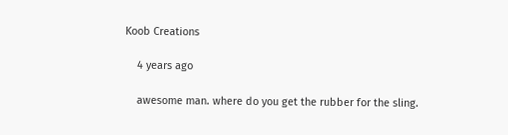Koob Creations

    4 years ago

    awesome man. where do you get the rubber for the sling.